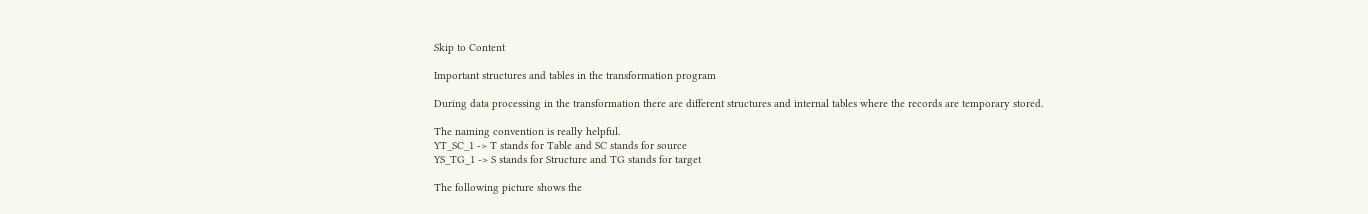Skip to Content

Important structures and tables in the transformation program

During data processing in the transformation there are different structures and internal tables where the records are temporary stored.

The naming convention is really helpful.
YT_SC_1 -> T stands for Table and SC stands for source
YS_TG_1 -> S stands for Structure and TG stands for target

The following picture shows the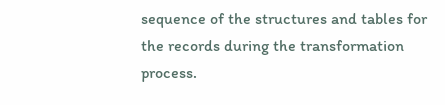sequence of the structures and tables for the records during the transformation process.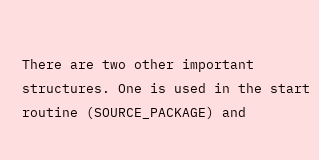There are two other important structures. One is used in the start routine (SOURCE_PACKAGE) and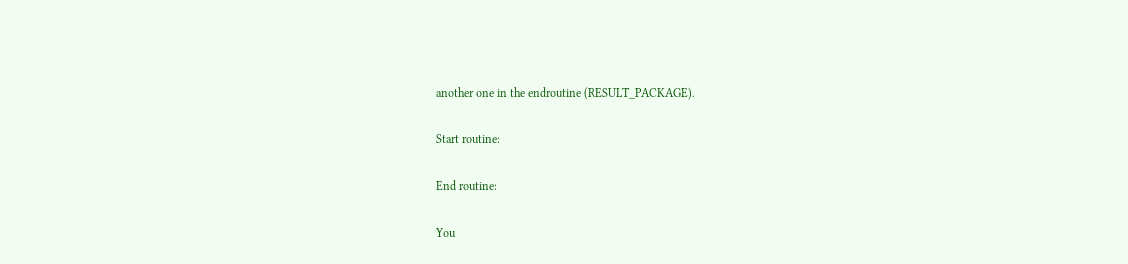another one in the endroutine (RESULT_PACKAGE).

Start routine:

End routine:

You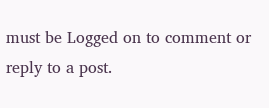must be Logged on to comment or reply to a post.